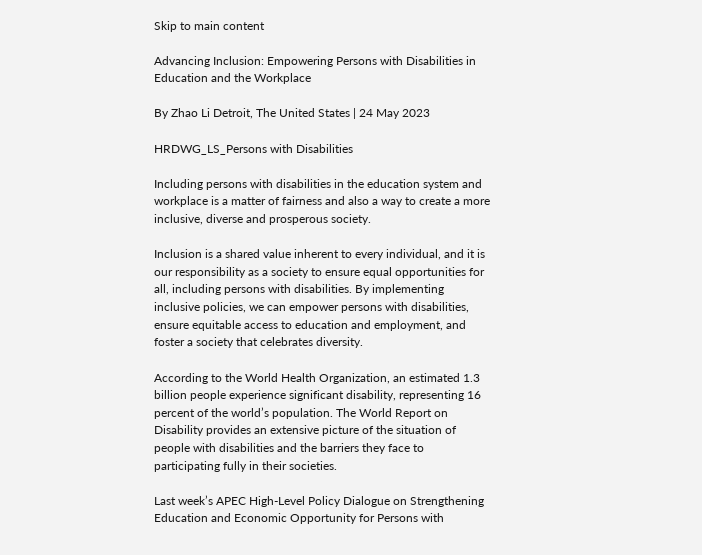Skip to main content

Advancing Inclusion: Empowering Persons with Disabilities in Education and the Workplace

By Zhao Li Detroit, The United States | 24 May 2023

HRDWG_LS_Persons with Disabilities

Including persons with disabilities in the education system and workplace is a matter of fairness and also a way to create a more inclusive, diverse and prosperous society.

Inclusion is a shared value inherent to every individual, and it is our responsibility as a society to ensure equal opportunities for all, including persons with disabilities. By implementing inclusive policies, we can empower persons with disabilities, ensure equitable access to education and employment, and foster a society that celebrates diversity.

According to the World Health Organization, an estimated 1.3 billion people experience significant disability, representing 16 percent of the world’s population. The World Report on Disability provides an extensive picture of the situation of people with disabilities and the barriers they face to participating fully in their societies.

Last week’s APEC High-Level Policy Dialogue on Strengthening Education and Economic Opportunity for Persons with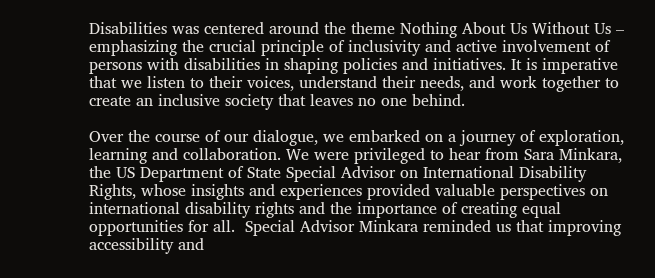Disabilities was centered around the theme Nothing About Us Without Us – emphasizing the crucial principle of inclusivity and active involvement of persons with disabilities in shaping policies and initiatives. It is imperative that we listen to their voices, understand their needs, and work together to create an inclusive society that leaves no one behind.

Over the course of our dialogue, we embarked on a journey of exploration, learning and collaboration. We were privileged to hear from Sara Minkara, the US Department of State Special Advisor on International Disability Rights, whose insights and experiences provided valuable perspectives on international disability rights and the importance of creating equal opportunities for all.  Special Advisor Minkara reminded us that improving accessibility and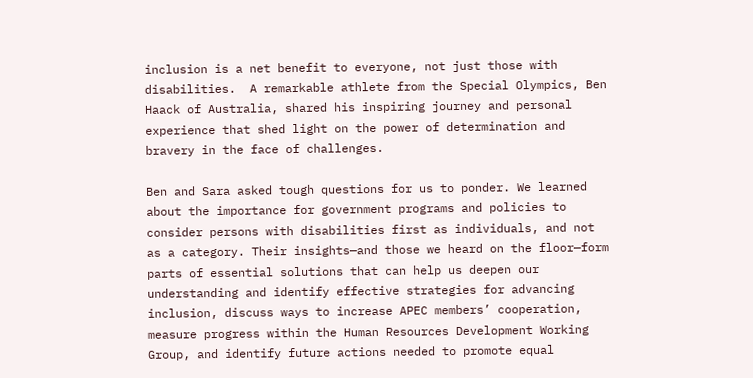inclusion is a net benefit to everyone, not just those with disabilities.  A remarkable athlete from the Special Olympics, Ben Haack of Australia, shared his inspiring journey and personal experience that shed light on the power of determination and bravery in the face of challenges.

Ben and Sara asked tough questions for us to ponder. We learned about the importance for government programs and policies to consider persons with disabilities first as individuals, and not as a category. Their insights—and those we heard on the floor—form parts of essential solutions that can help us deepen our understanding and identify effective strategies for advancing inclusion, discuss ways to increase APEC members’ cooperation, measure progress within the Human Resources Development Working Group, and identify future actions needed to promote equal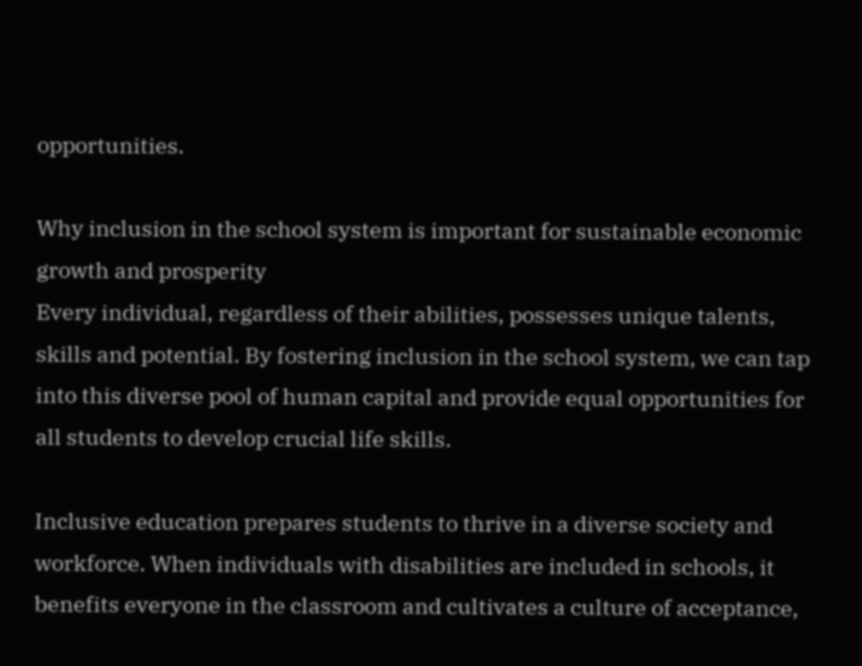opportunities.

Why inclusion in the school system is important for sustainable economic growth and prosperity
Every individual, regardless of their abilities, possesses unique talents, skills and potential. By fostering inclusion in the school system, we can tap into this diverse pool of human capital and provide equal opportunities for all students to develop crucial life skills.

Inclusive education prepares students to thrive in a diverse society and workforce. When individuals with disabilities are included in schools, it benefits everyone in the classroom and cultivates a culture of acceptance,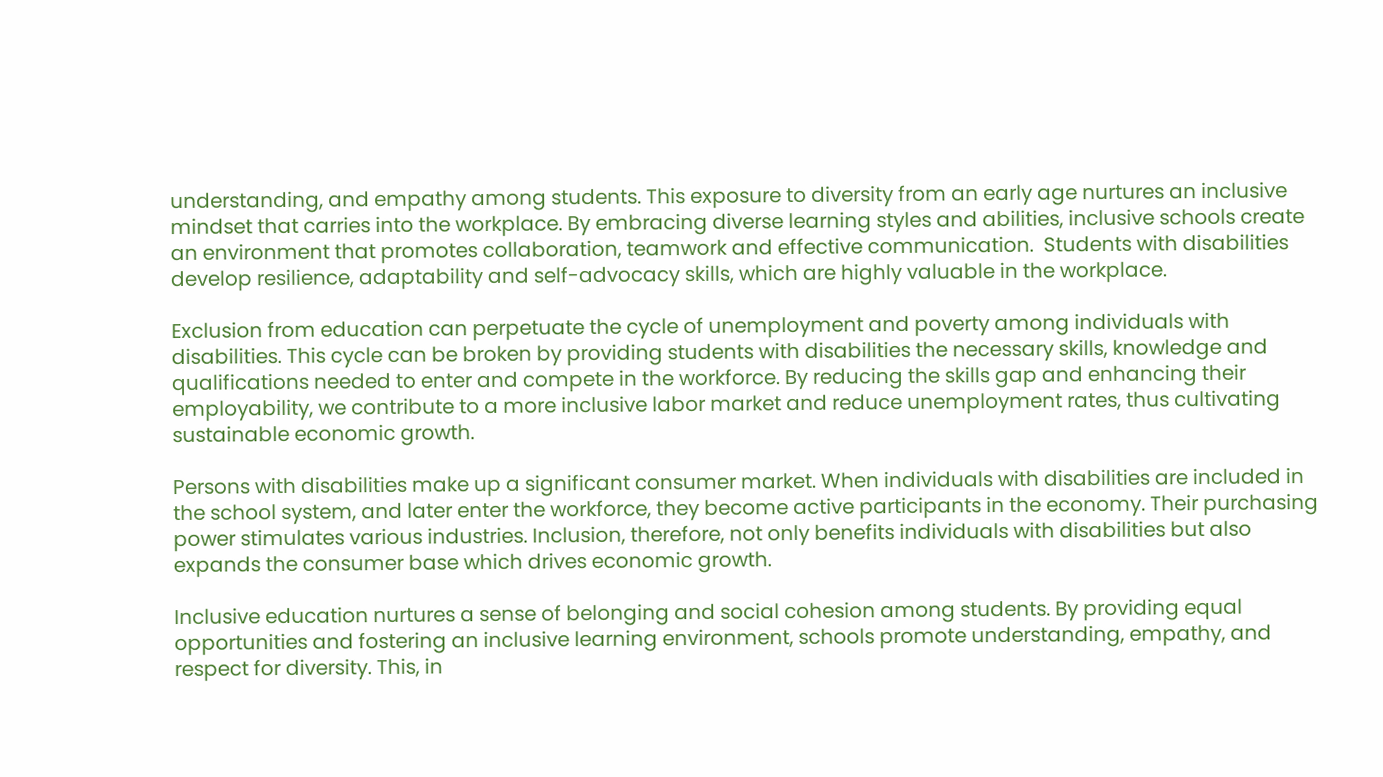understanding, and empathy among students. This exposure to diversity from an early age nurtures an inclusive mindset that carries into the workplace. By embracing diverse learning styles and abilities, inclusive schools create an environment that promotes collaboration, teamwork and effective communication.  Students with disabilities develop resilience, adaptability and self-advocacy skills, which are highly valuable in the workplace.

Exclusion from education can perpetuate the cycle of unemployment and poverty among individuals with disabilities. This cycle can be broken by providing students with disabilities the necessary skills, knowledge and qualifications needed to enter and compete in the workforce. By reducing the skills gap and enhancing their employability, we contribute to a more inclusive labor market and reduce unemployment rates, thus cultivating sustainable economic growth.

Persons with disabilities make up a significant consumer market. When individuals with disabilities are included in the school system, and later enter the workforce, they become active participants in the economy. Their purchasing power stimulates various industries. Inclusion, therefore, not only benefits individuals with disabilities but also expands the consumer base which drives economic growth.

Inclusive education nurtures a sense of belonging and social cohesion among students. By providing equal opportunities and fostering an inclusive learning environment, schools promote understanding, empathy, and respect for diversity. This, in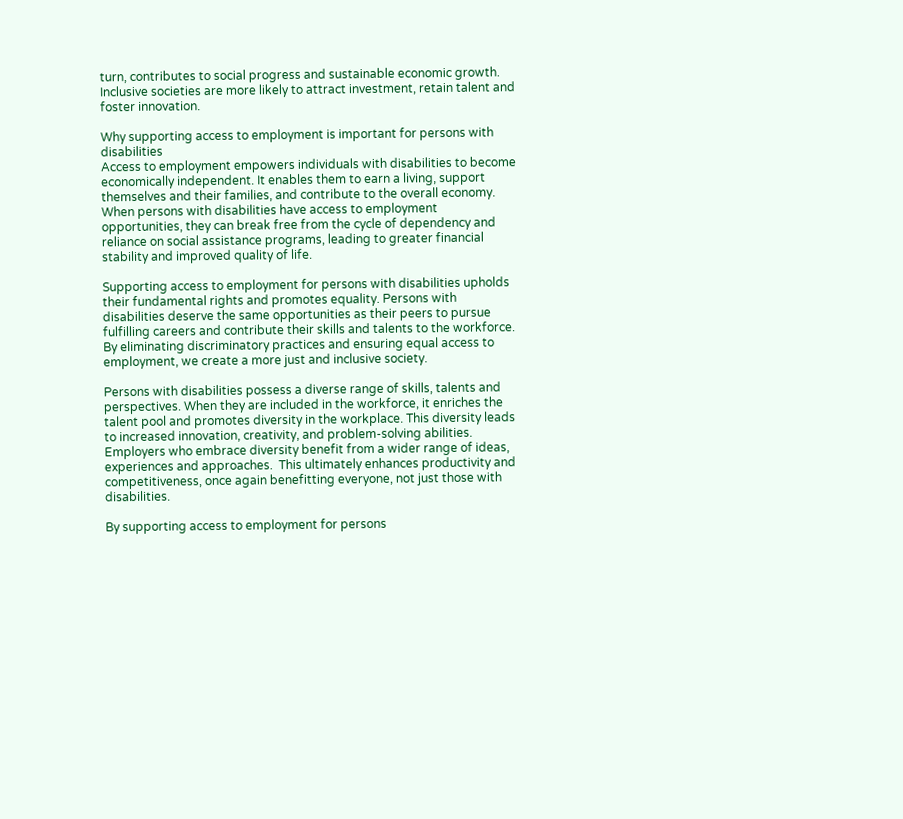turn, contributes to social progress and sustainable economic growth. Inclusive societies are more likely to attract investment, retain talent and foster innovation.

Why supporting access to employment is important for persons with disabilities
Access to employment empowers individuals with disabilities to become economically independent. It enables them to earn a living, support themselves and their families, and contribute to the overall economy. When persons with disabilities have access to employment opportunities, they can break free from the cycle of dependency and reliance on social assistance programs, leading to greater financial stability and improved quality of life.

Supporting access to employment for persons with disabilities upholds their fundamental rights and promotes equality. Persons with disabilities deserve the same opportunities as their peers to pursue fulfilling careers and contribute their skills and talents to the workforce. By eliminating discriminatory practices and ensuring equal access to employment, we create a more just and inclusive society.

Persons with disabilities possess a diverse range of skills, talents and perspectives. When they are included in the workforce, it enriches the talent pool and promotes diversity in the workplace. This diversity leads to increased innovation, creativity, and problem-solving abilities. Employers who embrace diversity benefit from a wider range of ideas, experiences and approaches.  This ultimately enhances productivity and competitiveness, once again benefitting everyone, not just those with disabilities.

By supporting access to employment for persons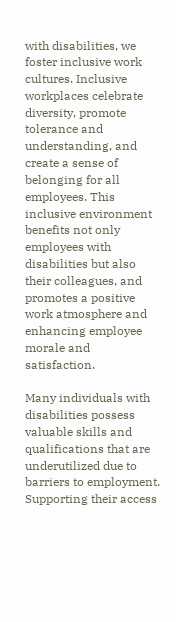with disabilities, we foster inclusive work cultures. Inclusive workplaces celebrate diversity, promote tolerance and understanding, and create a sense of belonging for all employees. This inclusive environment benefits not only employees with disabilities but also their colleagues, and promotes a positive work atmosphere and enhancing employee morale and satisfaction.

Many individuals with disabilities possess valuable skills and qualifications that are underutilized due to barriers to employment.  Supporting their access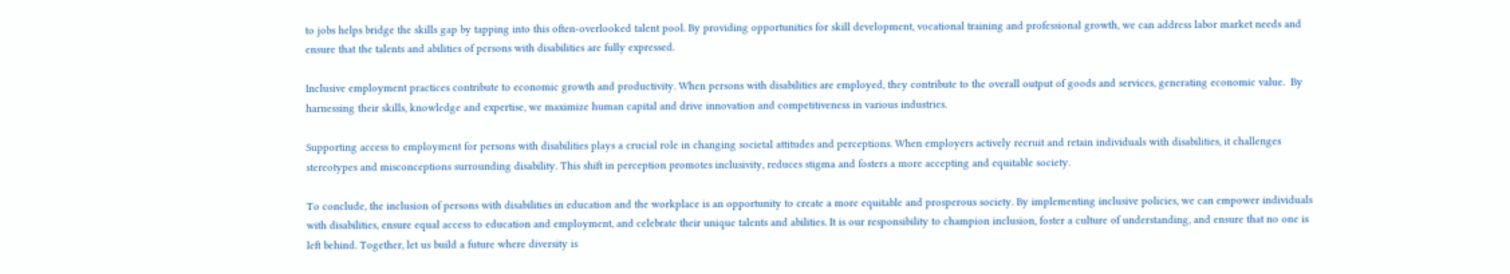to jobs helps bridge the skills gap by tapping into this often-overlooked talent pool. By providing opportunities for skill development, vocational training and professional growth, we can address labor market needs and ensure that the talents and abilities of persons with disabilities are fully expressed.

Inclusive employment practices contribute to economic growth and productivity. When persons with disabilities are employed, they contribute to the overall output of goods and services, generating economic value.  By harnessing their skills, knowledge and expertise, we maximize human capital and drive innovation and competitiveness in various industries.

Supporting access to employment for persons with disabilities plays a crucial role in changing societal attitudes and perceptions. When employers actively recruit and retain individuals with disabilities, it challenges stereotypes and misconceptions surrounding disability. This shift in perception promotes inclusivity, reduces stigma and fosters a more accepting and equitable society.

To conclude, the inclusion of persons with disabilities in education and the workplace is an opportunity to create a more equitable and prosperous society. By implementing inclusive policies, we can empower individuals with disabilities, ensure equal access to education and employment, and celebrate their unique talents and abilities. It is our responsibility to champion inclusion, foster a culture of understanding, and ensure that no one is left behind. Together, let us build a future where diversity is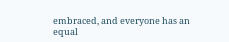embraced, and everyone has an equal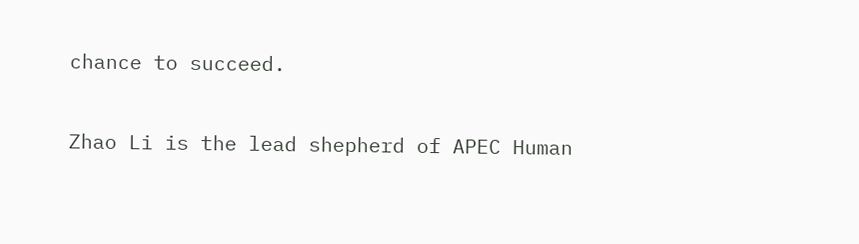chance to succeed.

Zhao Li is the lead shepherd of APEC Human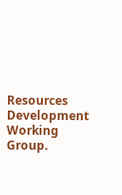Resources Development Working Group.